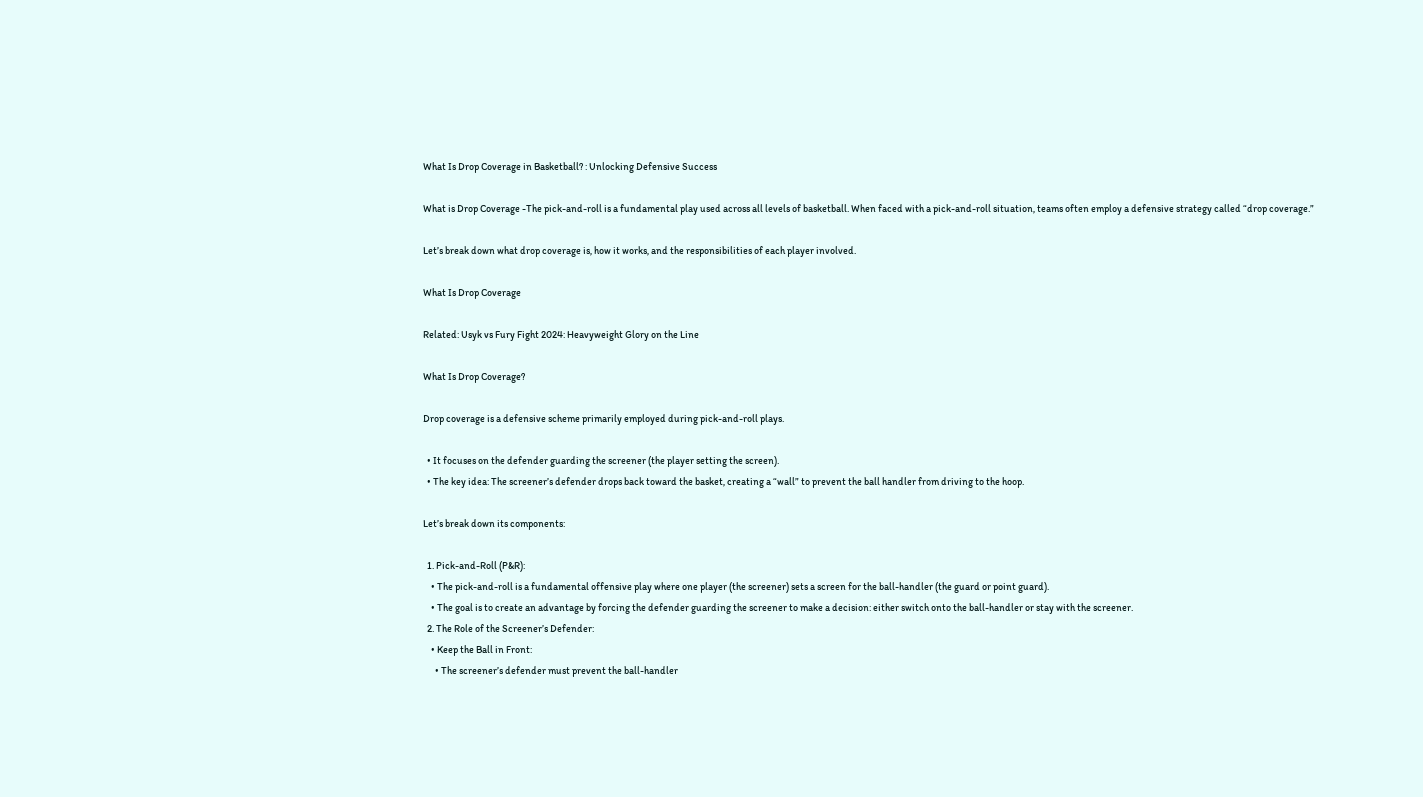What Is Drop Coverage in Basketball? : Unlocking Defensive Success

What is Drop Coverage -The pick-and-roll is a fundamental play used across all levels of basketball. When faced with a pick-and-roll situation, teams often employ a defensive strategy called “drop coverage.”

Let’s break down what drop coverage is, how it works, and the responsibilities of each player involved.

What Is Drop Coverage

Related: Usyk vs Fury Fight 2024: Heavyweight Glory on the Line

What Is Drop Coverage?

Drop coverage is a defensive scheme primarily employed during pick-and-roll plays.

  • It focuses on the defender guarding the screener (the player setting the screen).
  • The key idea: The screener’s defender drops back toward the basket, creating a “wall” to prevent the ball handler from driving to the hoop.

Let’s break down its components:

  1. Pick-and-Roll (P&R):
    • The pick-and-roll is a fundamental offensive play where one player (the screener) sets a screen for the ball-handler (the guard or point guard).
    • The goal is to create an advantage by forcing the defender guarding the screener to make a decision: either switch onto the ball-handler or stay with the screener.
  2. The Role of the Screener’s Defender:
    • Keep the Ball in Front:
      • The screener’s defender must prevent the ball-handler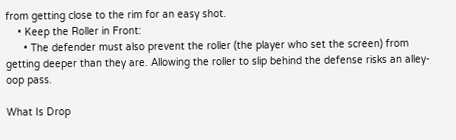from getting close to the rim for an easy shot.
    • Keep the Roller in Front:
      • The defender must also prevent the roller (the player who set the screen) from getting deeper than they are. Allowing the roller to slip behind the defense risks an alley-oop pass.

What Is Drop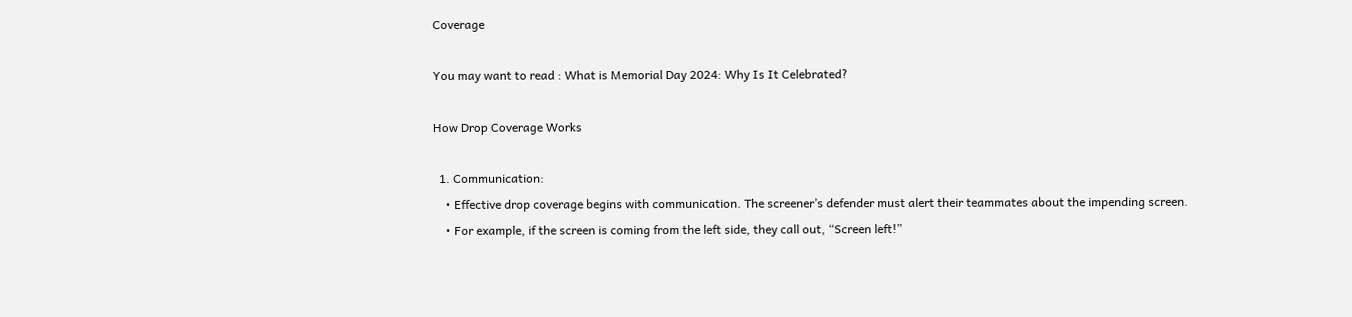Coverage

You may want to read : What is Memorial Day 2024: Why Is It Celebrated?

How Drop Coverage Works

  1. Communication:
    • Effective drop coverage begins with communication. The screener’s defender must alert their teammates about the impending screen.
    • For example, if the screen is coming from the left side, they call out, “Screen left!”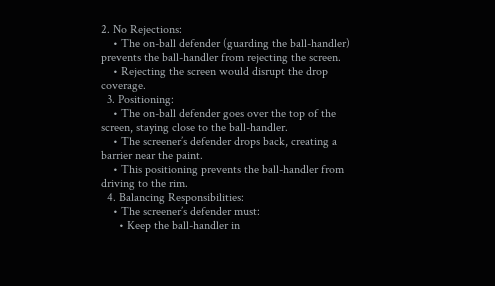2. No Rejections:
    • The on-ball defender (guarding the ball-handler) prevents the ball-handler from rejecting the screen.
    • Rejecting the screen would disrupt the drop coverage.
  3. Positioning:
    • The on-ball defender goes over the top of the screen, staying close to the ball-handler.
    • The screener’s defender drops back, creating a barrier near the paint.
    • This positioning prevents the ball-handler from driving to the rim.
  4. Balancing Responsibilities:
    • The screener’s defender must:
      • Keep the ball-handler in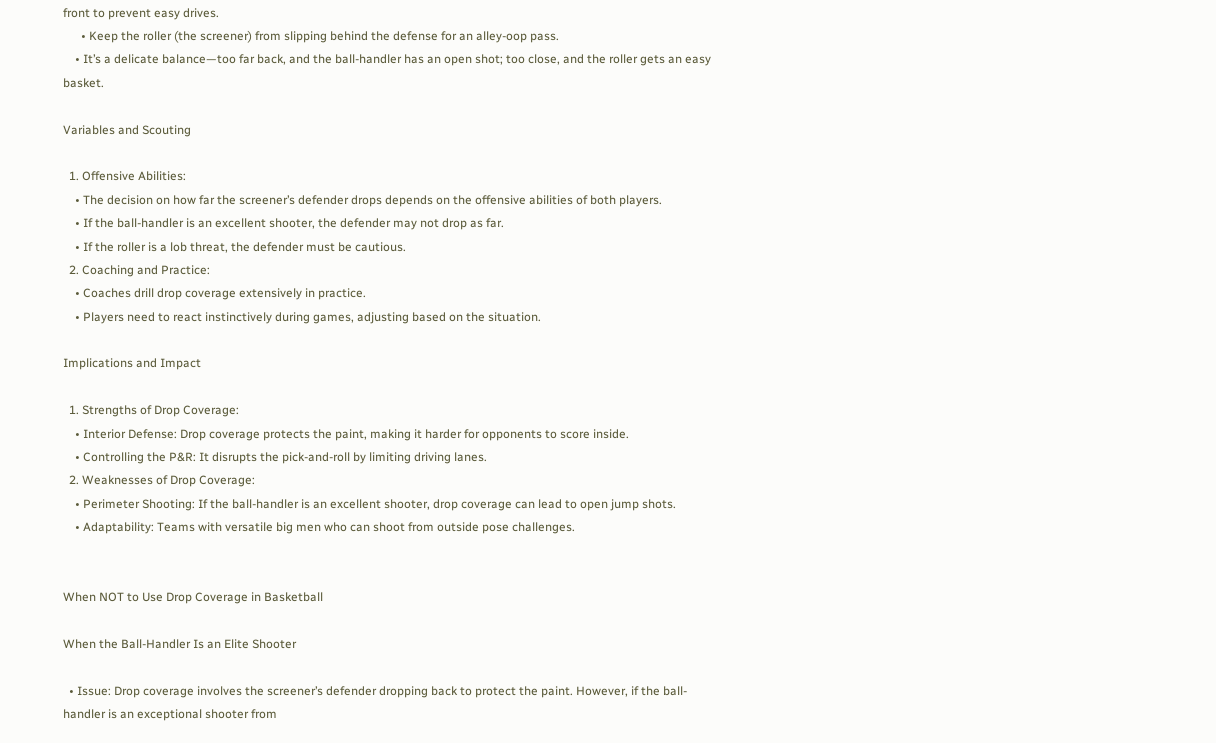front to prevent easy drives.
      • Keep the roller (the screener) from slipping behind the defense for an alley-oop pass.
    • It’s a delicate balance—too far back, and the ball-handler has an open shot; too close, and the roller gets an easy basket.

Variables and Scouting

  1. Offensive Abilities:
    • The decision on how far the screener’s defender drops depends on the offensive abilities of both players.
    • If the ball-handler is an excellent shooter, the defender may not drop as far.
    • If the roller is a lob threat, the defender must be cautious.
  2. Coaching and Practice:
    • Coaches drill drop coverage extensively in practice.
    • Players need to react instinctively during games, adjusting based on the situation.

Implications and Impact

  1. Strengths of Drop Coverage:
    • Interior Defense: Drop coverage protects the paint, making it harder for opponents to score inside.
    • Controlling the P&R: It disrupts the pick-and-roll by limiting driving lanes.
  2. Weaknesses of Drop Coverage:
    • Perimeter Shooting: If the ball-handler is an excellent shooter, drop coverage can lead to open jump shots.
    • Adaptability: Teams with versatile big men who can shoot from outside pose challenges.


When NOT to Use Drop Coverage in Basketball

When the Ball-Handler Is an Elite Shooter

  • Issue: Drop coverage involves the screener’s defender dropping back to protect the paint. However, if the ball-handler is an exceptional shooter from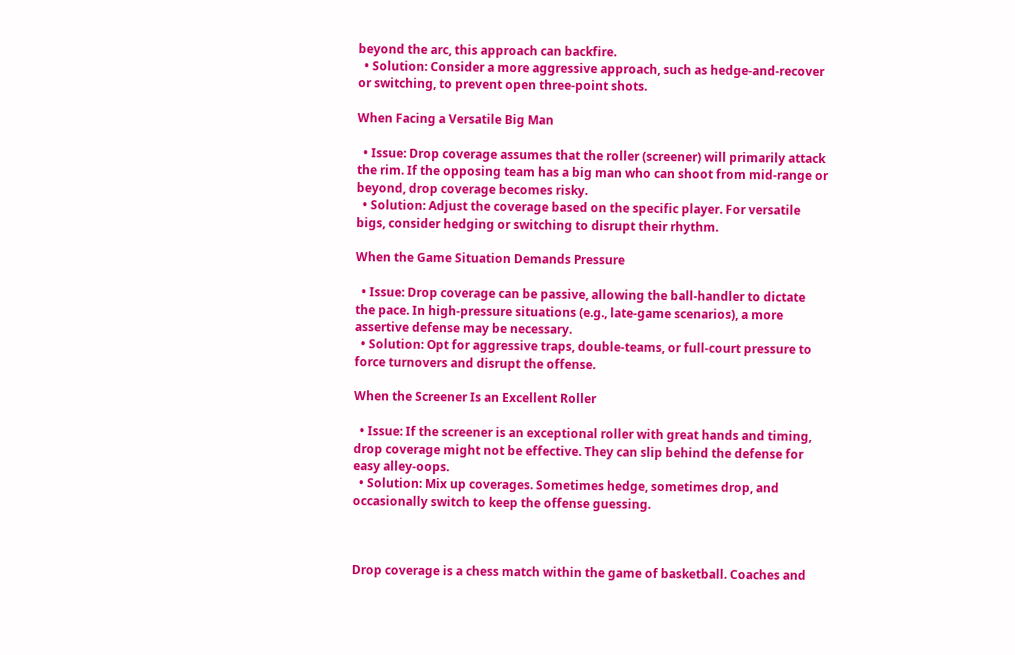beyond the arc, this approach can backfire.
  • Solution: Consider a more aggressive approach, such as hedge-and-recover or switching, to prevent open three-point shots.

When Facing a Versatile Big Man

  • Issue: Drop coverage assumes that the roller (screener) will primarily attack the rim. If the opposing team has a big man who can shoot from mid-range or beyond, drop coverage becomes risky.
  • Solution: Adjust the coverage based on the specific player. For versatile bigs, consider hedging or switching to disrupt their rhythm.

When the Game Situation Demands Pressure

  • Issue: Drop coverage can be passive, allowing the ball-handler to dictate the pace. In high-pressure situations (e.g., late-game scenarios), a more assertive defense may be necessary.
  • Solution: Opt for aggressive traps, double-teams, or full-court pressure to force turnovers and disrupt the offense.

When the Screener Is an Excellent Roller

  • Issue: If the screener is an exceptional roller with great hands and timing, drop coverage might not be effective. They can slip behind the defense for easy alley-oops.
  • Solution: Mix up coverages. Sometimes hedge, sometimes drop, and occasionally switch to keep the offense guessing.



Drop coverage is a chess match within the game of basketball. Coaches and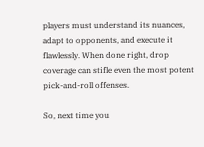players must understand its nuances, adapt to opponents, and execute it flawlessly. When done right, drop coverage can stifle even the most potent pick-and-roll offenses.

So, next time you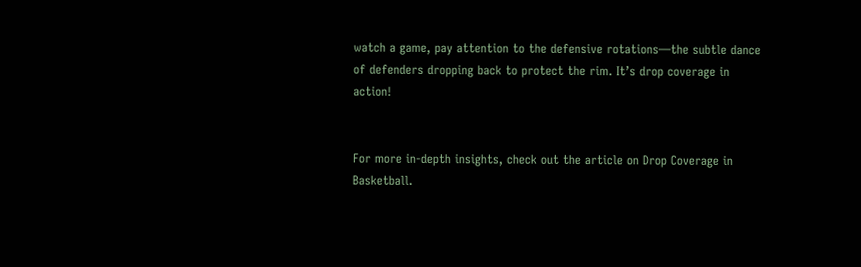watch a game, pay attention to the defensive rotations—the subtle dance of defenders dropping back to protect the rim. It’s drop coverage in action!


For more in-depth insights, check out the article on Drop Coverage in Basketball.